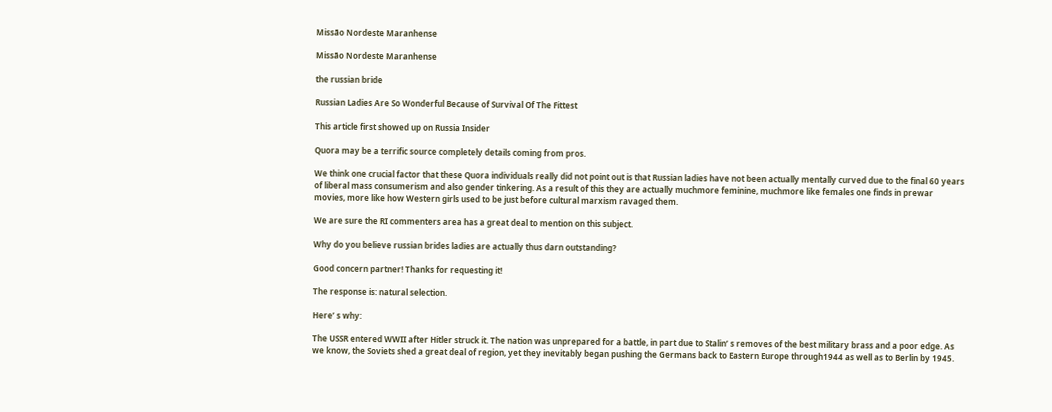Missão Nordeste Maranhense

Missão Nordeste Maranhense

the russian bride

Russian Ladies Are So Wonderful Because of Survival Of The Fittest

This article first showed up on Russia Insider

Quora may be a terrific source completely details coming from pros.

We think one crucial factor that these Quora individuals really did not point out is that Russian ladies have not been actually mentally curved due to the final 60 years of liberal mass consumerism and also gender tinkering. As a result of this they are actually muchmore feminine, muchmore like females one finds in prewar movies, more like how Western girls used to be just before cultural marxism ravaged them.

We are sure the RI commenters area has a great deal to mention on this subject.

Why do you believe russian brides ladies are actually thus darn outstanding?

Good concern partner! Thanks for requesting it!

The response is: natural selection.

Here’ s why:

The USSR entered WWII after Hitler struck it. The nation was unprepared for a battle, in part due to Stalin’ s removes of the best military brass and a poor edge. As we know, the Soviets shed a great deal of region, yet they inevitably began pushing the Germans back to Eastern Europe through1944 as well as to Berlin by 1945.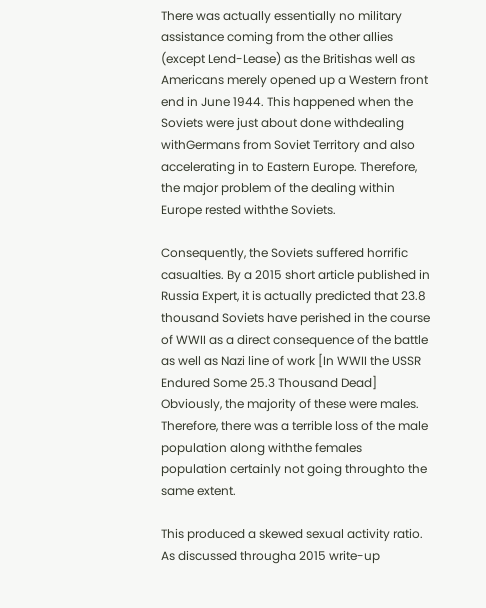There was actually essentially no military assistance coming from the other allies (except Lend-Lease) as the Britishas well as Americans merely opened up a Western front end in June 1944. This happened when the Soviets were just about done withdealing withGermans from Soviet Territory and also accelerating in to Eastern Europe. Therefore, the major problem of the dealing within Europe rested withthe Soviets.

Consequently, the Soviets suffered horrific casualties. By a 2015 short article published in Russia Expert, it is actually predicted that 23.8 thousand Soviets have perished in the course of WWII as a direct consequence of the battle as well as Nazi line of work [In WWII the USSR Endured Some 25.3 Thousand Dead] Obviously, the majority of these were males. Therefore, there was a terrible loss of the male population along withthe females population certainly not going throughto the same extent.

This produced a skewed sexual activity ratio. As discussed througha 2015 write-up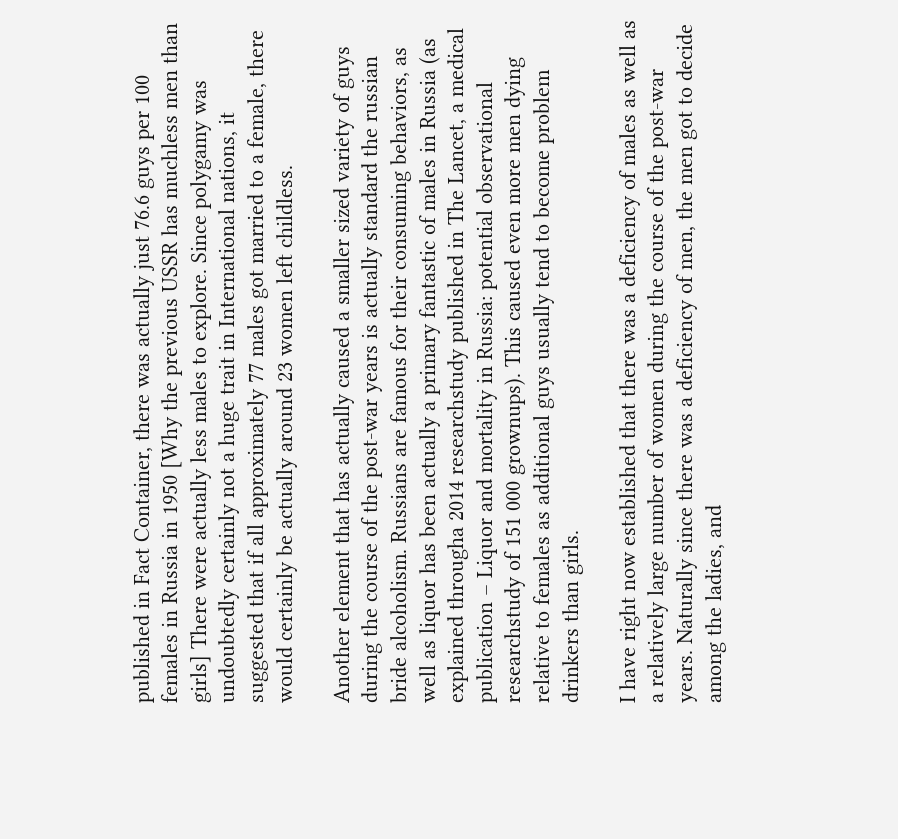published in Fact Container, there was actually just 76.6 guys per 100 females in Russia in 1950 [Why the previous USSR has muchless men than girls] There were actually less males to explore. Since polygamy was undoubtedly certainly not a huge trait in International nations, it suggested that if all approximately 77 males got married to a female, there would certainly be actually around 23 women left childless.

Another element that has actually caused a smaller sized variety of guys during the course of the post-war years is actually standard the russian bride alcoholism. Russians are famous for their consuming behaviors, as well as liquor has been actually a primary fantastic of males in Russia (as explained througha 2014 researchstudy published in The Lancet, a medical publication – Liquor and mortality in Russia: potential observational researchstudy of 151 000 grownups). This caused even more men dying relative to females as additional guys usually tend to become problem drinkers than girls.

I have right now established that there was a deficiency of males as well as a relatively large number of women during the course of the post-war years. Naturally since there was a deficiency of men, the men got to decide among the ladies, and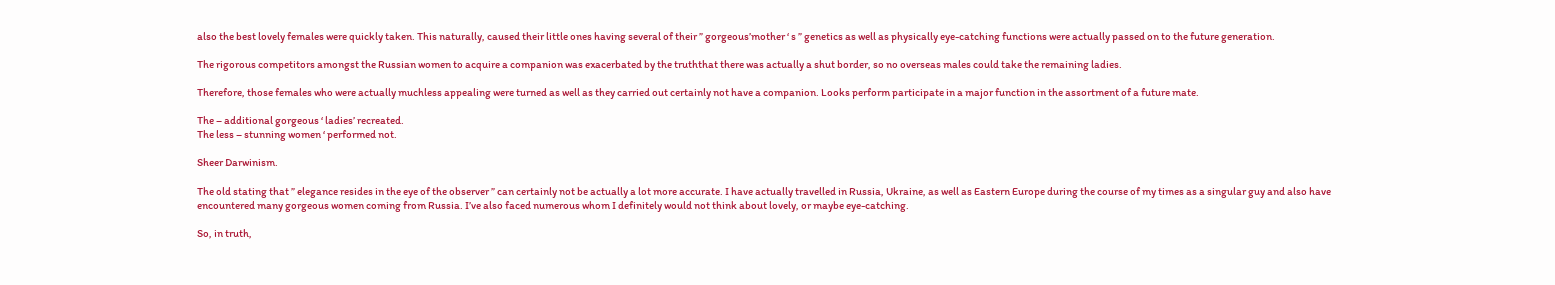also the best lovely females were quickly taken. This naturally, caused their little ones having several of their ” gorgeous’mother ‘ s ” genetics as well as physically eye-catching functions were actually passed on to the future generation.

The rigorous competitors amongst the Russian women to acquire a companion was exacerbated by the truththat there was actually a shut border, so no overseas males could take the remaining ladies.

Therefore, those females who were actually muchless appealing were turned as well as they carried out certainly not have a companion. Looks perform participate in a major function in the assortment of a future mate.

The – additional gorgeous ‘ ladies’ recreated.
The less – stunning women ‘ performed not.

Sheer Darwinism.

The old stating that ” elegance resides in the eye of the observer ” can certainly not be actually a lot more accurate. I have actually travelled in Russia, Ukraine, as well as Eastern Europe during the course of my times as a singular guy and also have encountered many gorgeous women coming from Russia. I’ve also faced numerous whom I definitely would not think about lovely, or maybe eye-catching.

So, in truth,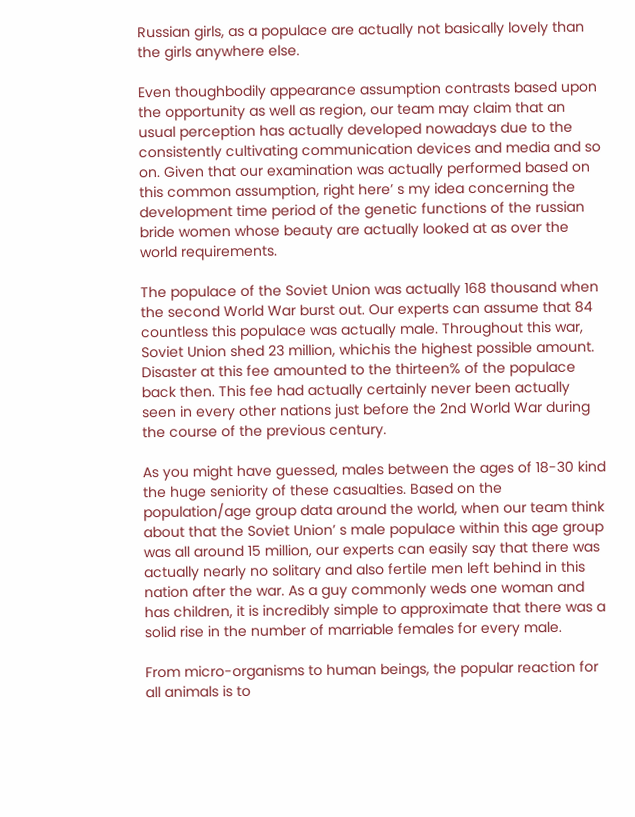Russian girls, as a populace are actually not basically lovely than the girls anywhere else.

Even thoughbodily appearance assumption contrasts based upon the opportunity as well as region, our team may claim that an usual perception has actually developed nowadays due to the consistently cultivating communication devices and media and so on. Given that our examination was actually performed based on this common assumption, right here’ s my idea concerning the development time period of the genetic functions of the russian bride women whose beauty are actually looked at as over the world requirements.

The populace of the Soviet Union was actually 168 thousand when the second World War burst out. Our experts can assume that 84 countless this populace was actually male. Throughout this war, Soviet Union shed 23 million, whichis the highest possible amount. Disaster at this fee amounted to the thirteen% of the populace back then. This fee had actually certainly never been actually seen in every other nations just before the 2nd World War during the course of the previous century.

As you might have guessed, males between the ages of 18-30 kind the huge seniority of these casualties. Based on the population/age group data around the world, when our team think about that the Soviet Union’ s male populace within this age group was all around 15 million, our experts can easily say that there was actually nearly no solitary and also fertile men left behind in this nation after the war. As a guy commonly weds one woman and has children, it is incredibly simple to approximate that there was a solid rise in the number of marriable females for every male.

From micro-organisms to human beings, the popular reaction for all animals is to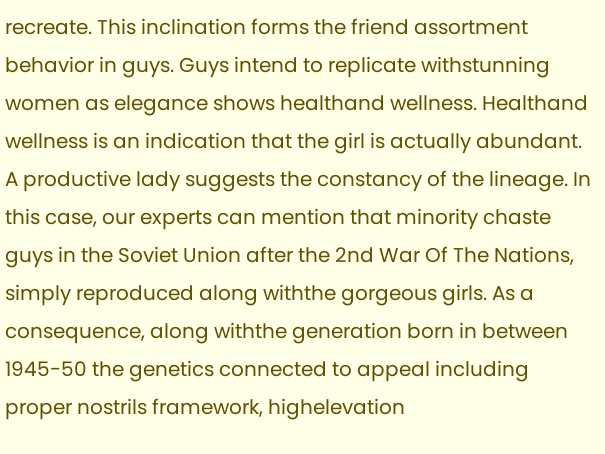recreate. This inclination forms the friend assortment behavior in guys. Guys intend to replicate withstunning women as elegance shows healthand wellness. Healthand wellness is an indication that the girl is actually abundant. A productive lady suggests the constancy of the lineage. In this case, our experts can mention that minority chaste guys in the Soviet Union after the 2nd War Of The Nations, simply reproduced along withthe gorgeous girls. As a consequence, along withthe generation born in between 1945-50 the genetics connected to appeal including proper nostrils framework, highelevation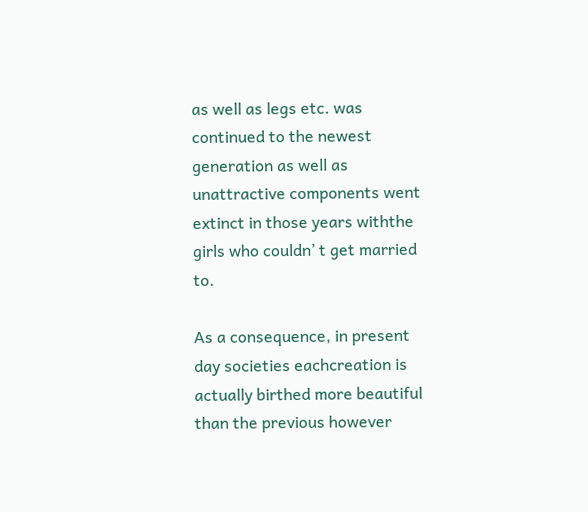as well as legs etc. was continued to the newest generation as well as unattractive components went extinct in those years withthe girls who couldn’ t get married to.

As a consequence, in present day societies eachcreation is actually birthed more beautiful than the previous however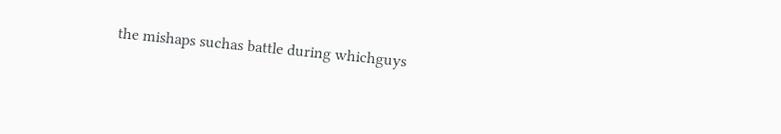the mishaps suchas battle during whichguys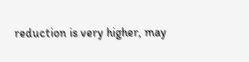reduction is very higher, may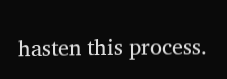hasten this process.